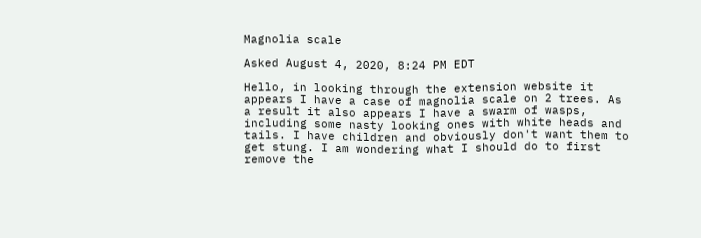Magnolia scale

Asked August 4, 2020, 8:24 PM EDT

Hello, in looking through the extension website it appears I have a case of magnolia scale on 2 trees. As a result it also appears I have a swarm of wasps, including some nasty looking ones with white heads and tails. I have children and obviously don't want them to get stung. I am wondering what I should do to first remove the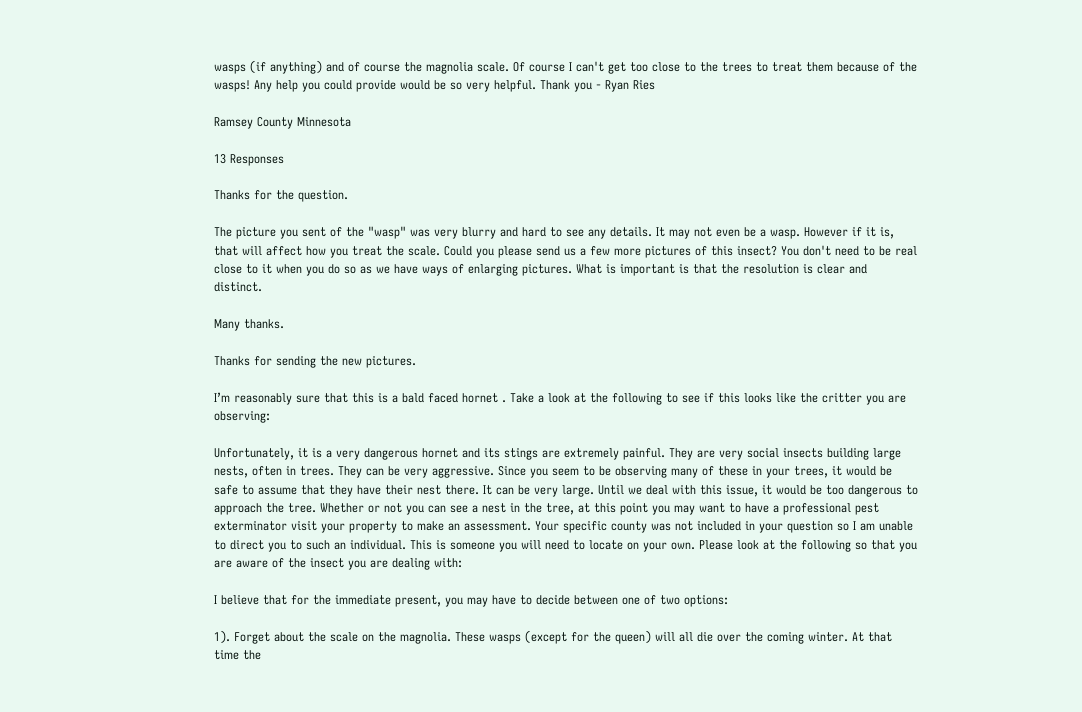wasps (if anything) and of course the magnolia scale. Of course I can't get too close to the trees to treat them because of the wasps! Any help you could provide would be so very helpful. Thank you - Ryan Ries

Ramsey County Minnesota

13 Responses

Thanks for the question.

The picture you sent of the "wasp" was very blurry and hard to see any details. It may not even be a wasp. However if it is, that will affect how you treat the scale. Could you please send us a few more pictures of this insect? You don't need to be real close to it when you do so as we have ways of enlarging pictures. What is important is that the resolution is clear and distinct.

Many thanks.

Thanks for sending the new pictures.

I’m reasonably sure that this is a bald faced hornet . Take a look at the following to see if this looks like the critter you are observing:

Unfortunately, it is a very dangerous hornet and its stings are extremely painful. They are very social insects building large nests, often in trees. They can be very aggressive. Since you seem to be observing many of these in your trees, it would be safe to assume that they have their nest there. It can be very large. Until we deal with this issue, it would be too dangerous to approach the tree. Whether or not you can see a nest in the tree, at this point you may want to have a professional pest exterminator visit your property to make an assessment. Your specific county was not included in your question so I am unable to direct you to such an individual. This is someone you will need to locate on your own. Please look at the following so that you are aware of the insect you are dealing with:

I believe that for the immediate present, you may have to decide between one of two options:

1). Forget about the scale on the magnolia. These wasps (except for the queen) will all die over the coming winter. At that time the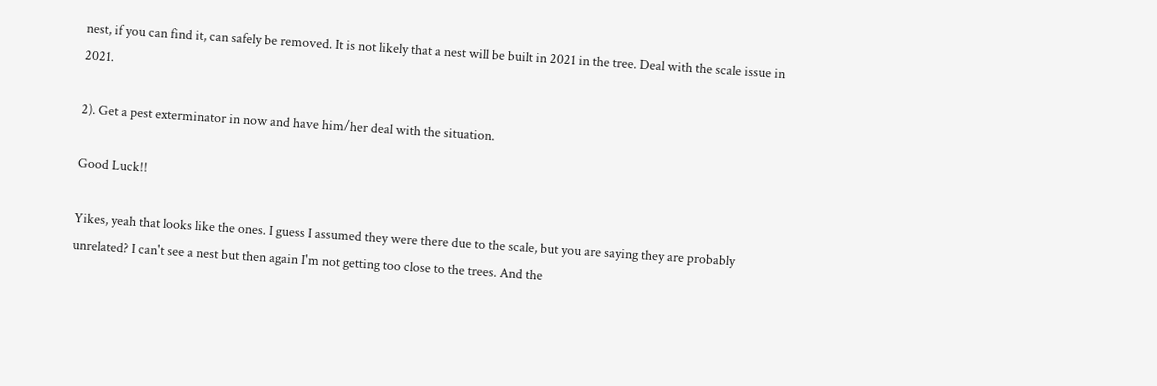nest, if you can find it, can safely be removed. It is not likely that a nest will be built in 2021 in the tree. Deal with the scale issue in 2021.

2). Get a pest exterminator in now and have him/her deal with the situation.

Good Luck!!

Yikes, yeah that looks like the ones. I guess I assumed they were there due to the scale, but you are saying they are probably unrelated? I can't see a nest but then again I'm not getting too close to the trees. And the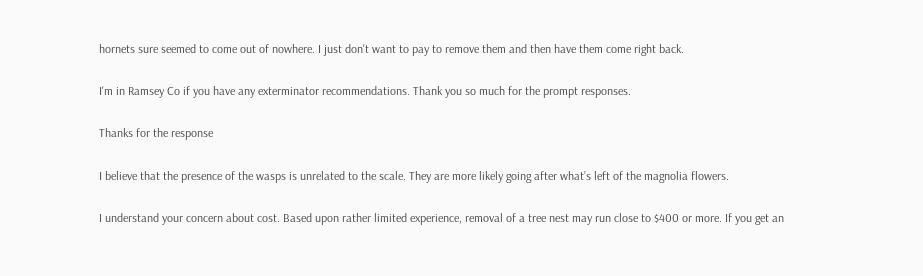hornets sure seemed to come out of nowhere. I just don't want to pay to remove them and then have them come right back.

I'm in Ramsey Co if you have any exterminator recommendations. Thank you so much for the prompt responses.

Thanks for the response

I believe that the presence of the wasps is unrelated to the scale. They are more likely going after what’s left of the magnolia flowers.

I understand your concern about cost. Based upon rather limited experience, removal of a tree nest may run close to $400 or more. If you get an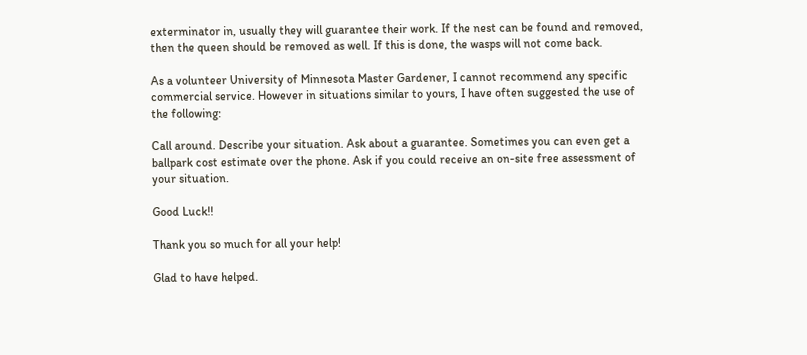exterminator in, usually they will guarantee their work. If the nest can be found and removed, then the queen should be removed as well. If this is done, the wasps will not come back.

As a volunteer University of Minnesota Master Gardener, I cannot recommend any specific commercial service. However in situations similar to yours, I have often suggested the use of the following:

Call around. Describe your situation. Ask about a guarantee. Sometimes you can even get a ballpark cost estimate over the phone. Ask if you could receive an on-site free assessment of your situation.

Good Luck!!

Thank you so much for all your help!

Glad to have helped.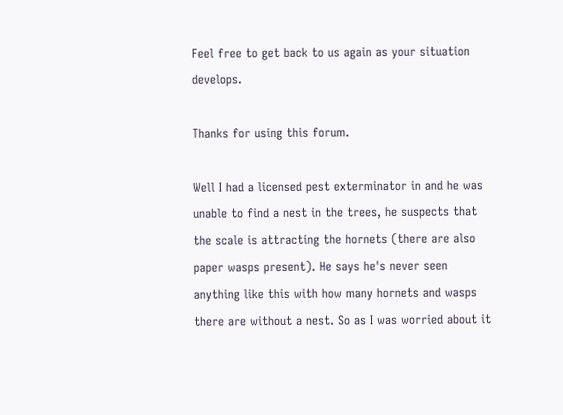Feel free to get back to us again as your situation develops.

Thanks for using this forum.

Well I had a licensed pest exterminator in and he was unable to find a nest in the trees, he suspects that the scale is attracting the hornets (there are also paper wasps present). He says he's never seen anything like this with how many hornets and wasps there are without a nest. So as I was worried about it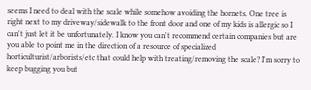seems I need to deal with the scale while somehow avoiding the hornets. One tree is right next to my driveway/sidewalk to the front door and one of my kids is allergic so I can't just let it be unfortunately. I know you can't recommend certain companies but are you able to point me in the direction of a resource of specialized horticulturist/arborists/etc that could help with treating/removing the scale? I'm sorry to keep bugging you but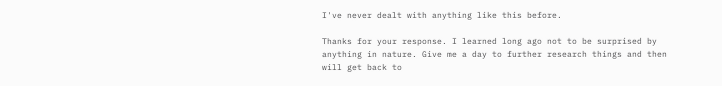I've never dealt with anything like this before.

Thanks for your response. I learned long ago not to be surprised by anything in nature. Give me a day to further research things and then will get back to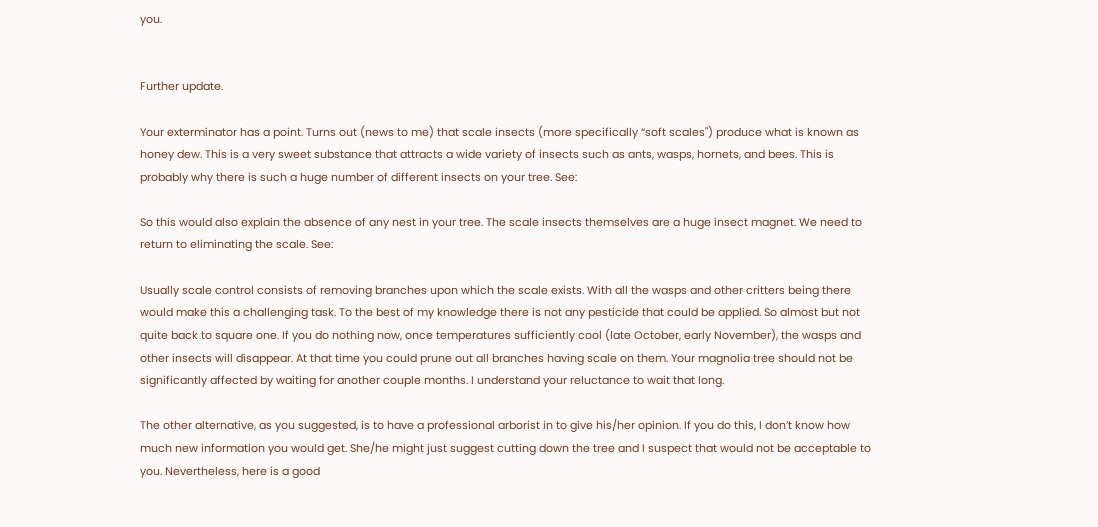you.


Further update.

Your exterminator has a point. Turns out (news to me) that scale insects (more specifically “soft scales") produce what is known as honey dew. This is a very sweet substance that attracts a wide variety of insects such as ants, wasps, hornets, and bees. This is probably why there is such a huge number of different insects on your tree. See:

So this would also explain the absence of any nest in your tree. The scale insects themselves are a huge insect magnet. We need to return to eliminating the scale. See:

Usually scale control consists of removing branches upon which the scale exists. With all the wasps and other critters being there would make this a challenging task. To the best of my knowledge there is not any pesticide that could be applied. So almost but not quite back to square one. If you do nothing now, once temperatures sufficiently cool (late October, early November), the wasps and other insects will disappear. At that time you could prune out all branches having scale on them. Your magnolia tree should not be significantly affected by waiting for another couple months. I understand your reluctance to wait that long.

The other alternative, as you suggested, is to have a professional arborist in to give his/her opinion. If you do this, I don’t know how much new information you would get. She/he might just suggest cutting down the tree and I suspect that would not be acceptable to you. Nevertheless, here is a good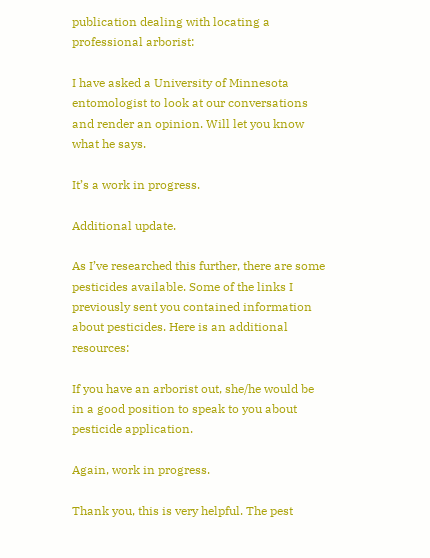publication dealing with locating a professional arborist:

I have asked a University of Minnesota entomologist to look at our conversations and render an opinion. Will let you know what he says.

It’s a work in progress.

Additional update.

As I’ve researched this further, there are some pesticides available. Some of the links I previously sent you contained information about pesticides. Here is an additional resources:

If you have an arborist out, she/he would be in a good position to speak to you about pesticide application.

Again, work in progress.

Thank you, this is very helpful. The pest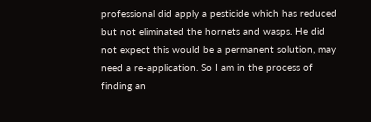professional did apply a pesticide which has reduced but not eliminated the hornets and wasps. He did not expect this would be a permanent solution, may need a re-application. So I am in the process of finding an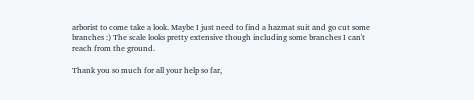arborist to come take a look. Maybe I just need to find a hazmat suit and go cut some branches :) The scale looks pretty extensive though including some branches I can't reach from the ground.

Thank you so much for all your help so far,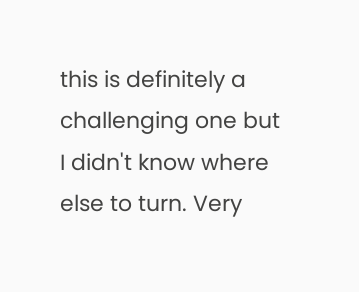this is definitely a challenging one but I didn't know where else to turn. Very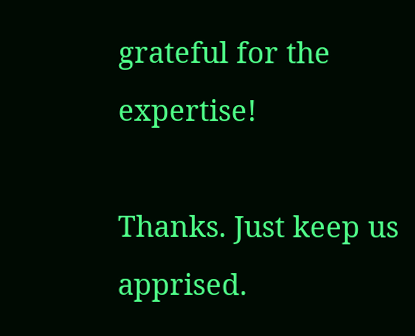grateful for the expertise!

Thanks. Just keep us apprised.